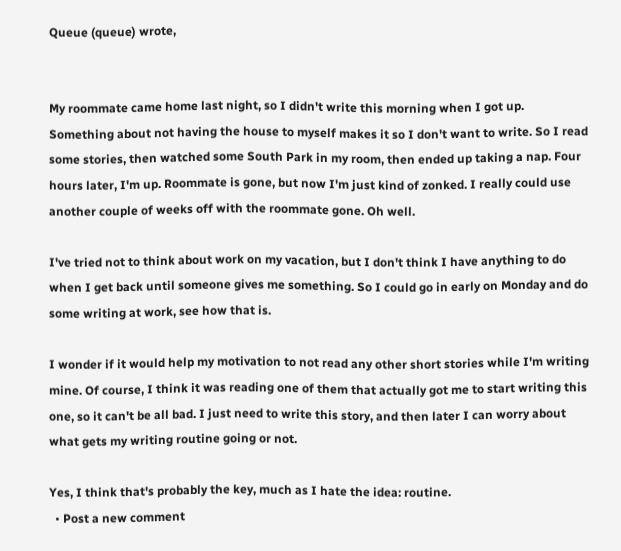Queue (queue) wrote,


My roommate came home last night, so I didn't write this morning when I got up. Something about not having the house to myself makes it so I don't want to write. So I read some stories, then watched some South Park in my room, then ended up taking a nap. Four hours later, I'm up. Roommate is gone, but now I'm just kind of zonked. I really could use another couple of weeks off with the roommate gone. Oh well.

I've tried not to think about work on my vacation, but I don't think I have anything to do when I get back until someone gives me something. So I could go in early on Monday and do some writing at work, see how that is.

I wonder if it would help my motivation to not read any other short stories while I'm writing mine. Of course, I think it was reading one of them that actually got me to start writing this one, so it can't be all bad. I just need to write this story, and then later I can worry about what gets my writing routine going or not.

Yes, I think that's probably the key, much as I hate the idea: routine.
  • Post a new comment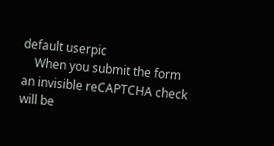default userpic
    When you submit the form an invisible reCAPTCHA check will be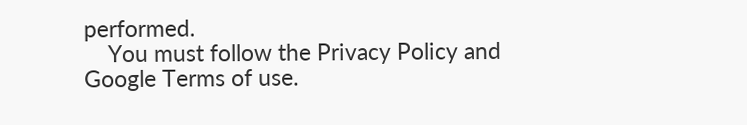performed.
    You must follow the Privacy Policy and Google Terms of use.